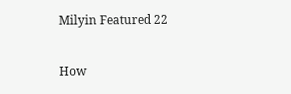Milyin Featured 22

How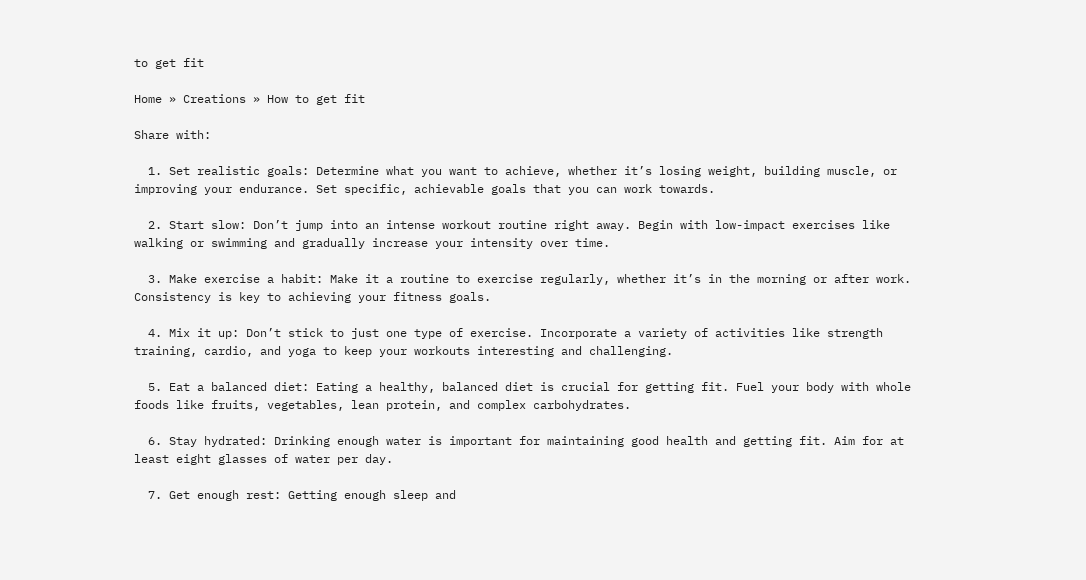to get fit

Home » Creations » How to get fit

Share with:

  1. Set realistic goals: Determine what you want to achieve, whether it’s losing weight, building muscle, or improving your endurance. Set specific, achievable goals that you can work towards.

  2. Start slow: Don’t jump into an intense workout routine right away. Begin with low-impact exercises like walking or swimming and gradually increase your intensity over time.

  3. Make exercise a habit: Make it a routine to exercise regularly, whether it’s in the morning or after work. Consistency is key to achieving your fitness goals.

  4. Mix it up: Don’t stick to just one type of exercise. Incorporate a variety of activities like strength training, cardio, and yoga to keep your workouts interesting and challenging.

  5. Eat a balanced diet: Eating a healthy, balanced diet is crucial for getting fit. Fuel your body with whole foods like fruits, vegetables, lean protein, and complex carbohydrates.

  6. Stay hydrated: Drinking enough water is important for maintaining good health and getting fit. Aim for at least eight glasses of water per day.

  7. Get enough rest: Getting enough sleep and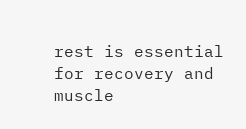rest is essential for recovery and muscle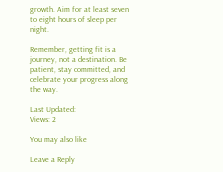growth. Aim for at least seven to eight hours of sleep per night.

Remember, getting fit is a journey, not a destination. Be patient, stay committed, and celebrate your progress along the way.

Last Updated:
Views: 2

You may also like

Leave a Reply